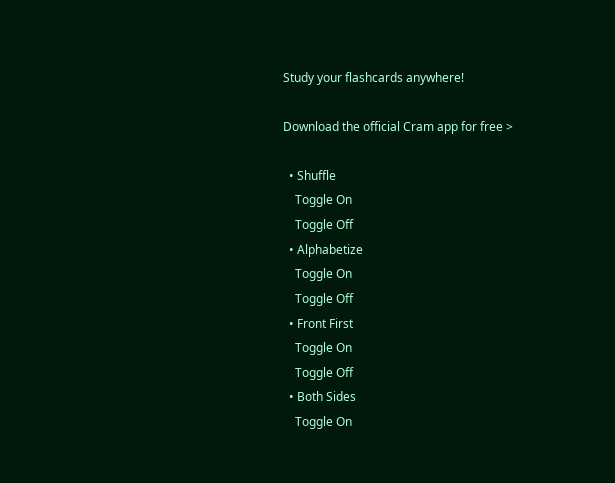Study your flashcards anywhere!

Download the official Cram app for free >

  • Shuffle
    Toggle On
    Toggle Off
  • Alphabetize
    Toggle On
    Toggle Off
  • Front First
    Toggle On
    Toggle Off
  • Both Sides
    Toggle On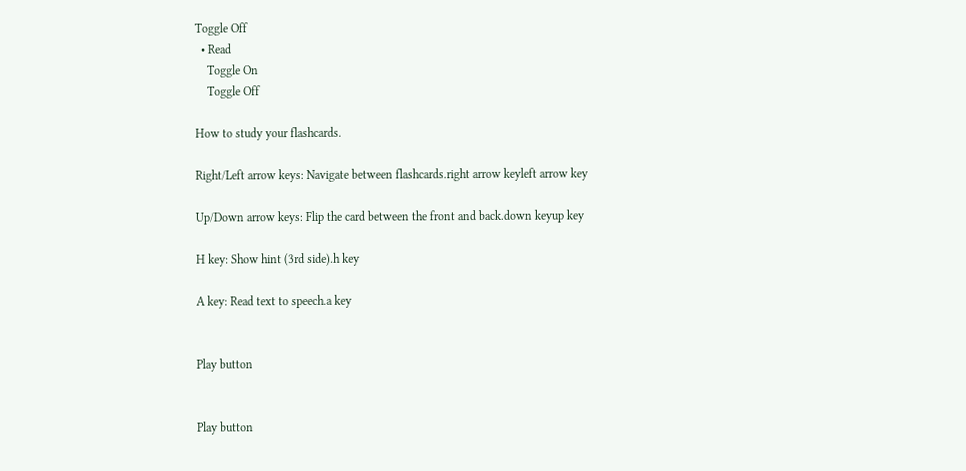Toggle Off
  • Read
    Toggle On
    Toggle Off

How to study your flashcards.

Right/Left arrow keys: Navigate between flashcards.right arrow keyleft arrow key

Up/Down arrow keys: Flip the card between the front and back.down keyup key

H key: Show hint (3rd side).h key

A key: Read text to speech.a key


Play button


Play button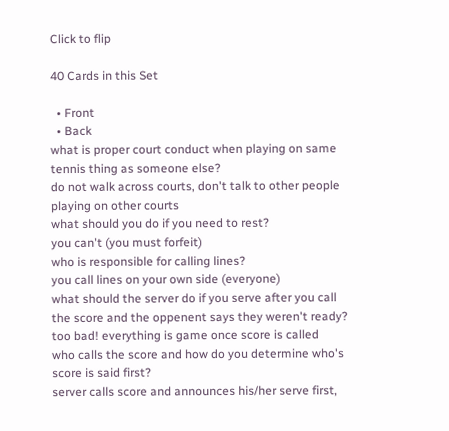Click to flip

40 Cards in this Set

  • Front
  • Back
what is proper court conduct when playing on same tennis thing as someone else?
do not walk across courts, don't talk to other people playing on other courts
what should you do if you need to rest?
you can't (you must forfeit)
who is responsible for calling lines?
you call lines on your own side (everyone)
what should the server do if you serve after you call the score and the oppenent says they weren't ready?
too bad! everything is game once score is called
who calls the score and how do you determine who's score is said first?
server calls score and announces his/her serve first,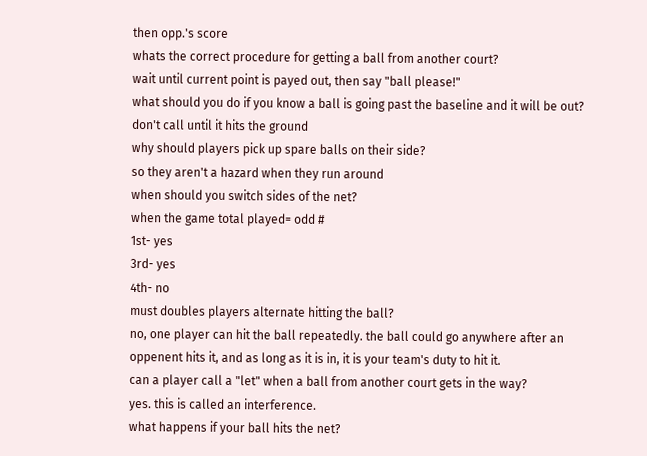then opp.'s score
whats the correct procedure for getting a ball from another court?
wait until current point is payed out, then say "ball please!"
what should you do if you know a ball is going past the baseline and it will be out?
don't call until it hits the ground
why should players pick up spare balls on their side?
so they aren't a hazard when they run around
when should you switch sides of the net?
when the game total played= odd #
1st- yes
3rd- yes
4th- no
must doubles players alternate hitting the ball?
no, one player can hit the ball repeatedly. the ball could go anywhere after an oppenent hits it, and as long as it is in, it is your team's duty to hit it.
can a player call a "let" when a ball from another court gets in the way?
yes. this is called an interference.
what happens if your ball hits the net?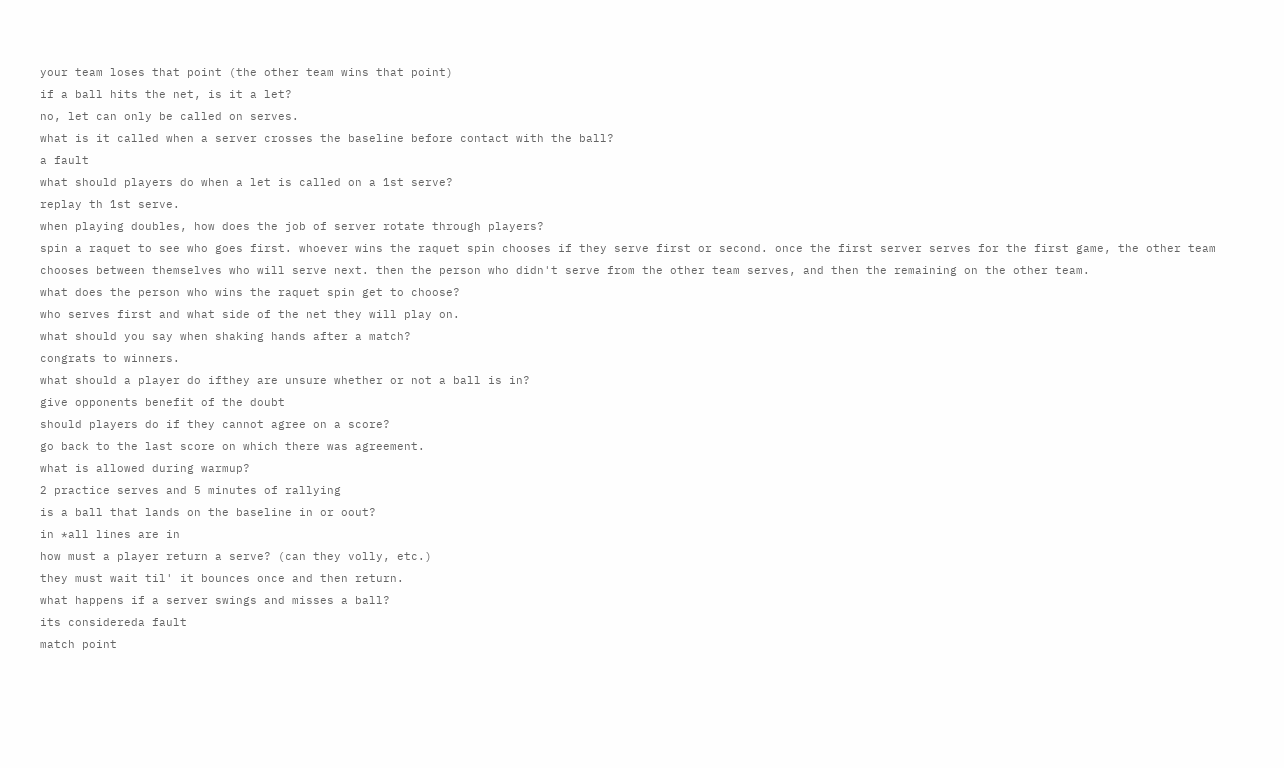your team loses that point (the other team wins that point)
if a ball hits the net, is it a let?
no, let can only be called on serves.
what is it called when a server crosses the baseline before contact with the ball?
a fault
what should players do when a let is called on a 1st serve?
replay th 1st serve.
when playing doubles, how does the job of server rotate through players?
spin a raquet to see who goes first. whoever wins the raquet spin chooses if they serve first or second. once the first server serves for the first game, the other team chooses between themselves who will serve next. then the person who didn't serve from the other team serves, and then the remaining on the other team.
what does the person who wins the raquet spin get to choose?
who serves first and what side of the net they will play on.
what should you say when shaking hands after a match?
congrats to winners.
what should a player do ifthey are unsure whether or not a ball is in?
give opponents benefit of the doubt
should players do if they cannot agree on a score?
go back to the last score on which there was agreement.
what is allowed during warmup?
2 practice serves and 5 minutes of rallying
is a ball that lands on the baseline in or oout?
in *all lines are in
how must a player return a serve? (can they volly, etc.)
they must wait til' it bounces once and then return.
what happens if a server swings and misses a ball?
its considereda fault
match point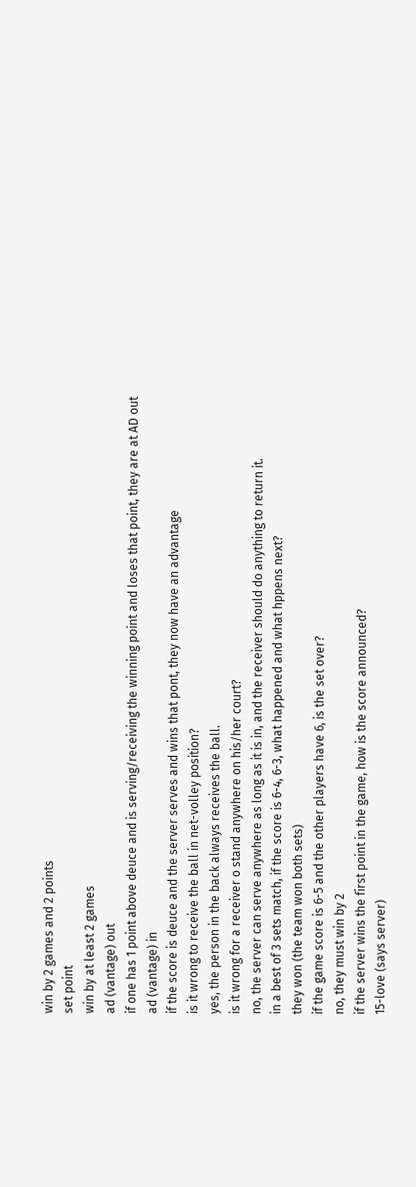win by 2 games and 2 points
set point
win by at least 2 games
ad (vantage) out
if one has 1 point above deuce and is serving/receiving the winning point and loses that point, they are at AD out
ad (vantage) in
if the score is deuce and the server serves and wins that pont, they now have an advantage
is it wrong to receive the ball in net-volley position?
yes, the person in the back always receives the ball.
is it wrong for a receiver o stand anywhere on his/her court?
no, the server can serve anywhere as long as it is in, and the receiver should do anything to return it.
in a best of 3 sets match, if the score is 6-4, 6-3, what happened and what hppens next?
they won (the team won both sets)
if the game score is 6-5 and the other players have 6, is the set over?
no, they must win by 2
if the server wins the first point in the game, how is the score announced?
15-love (says server)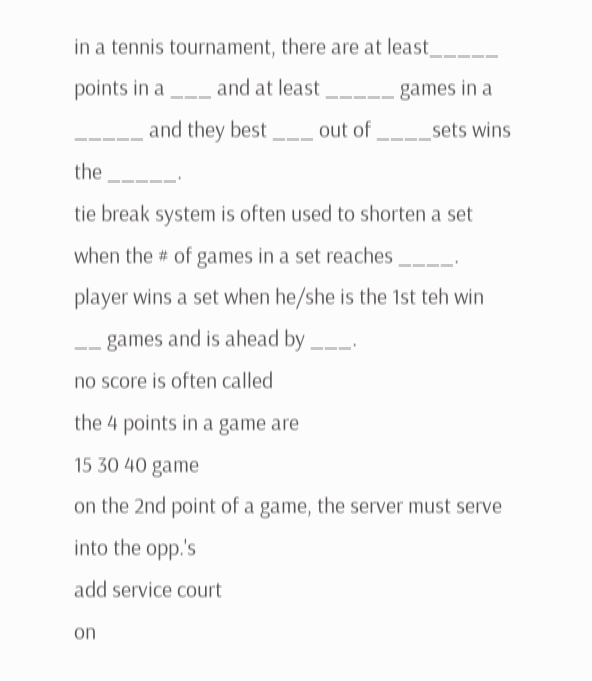in a tennis tournament, there are at least_____ points in a ___ and at least _____ games in a _____ and they best ___ out of ____sets wins the _____.
tie break system is often used to shorten a set when the # of games in a set reaches ____.
player wins a set when he/she is the 1st teh win __ games and is ahead by ___.
no score is often called
the 4 points in a game are
15 30 40 game
on the 2nd point of a game, the server must serve into the opp.'s
add service court
on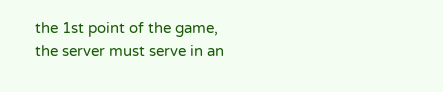the 1st point of the game, the server must serve in an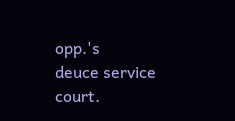opp.'s
deuce service court.